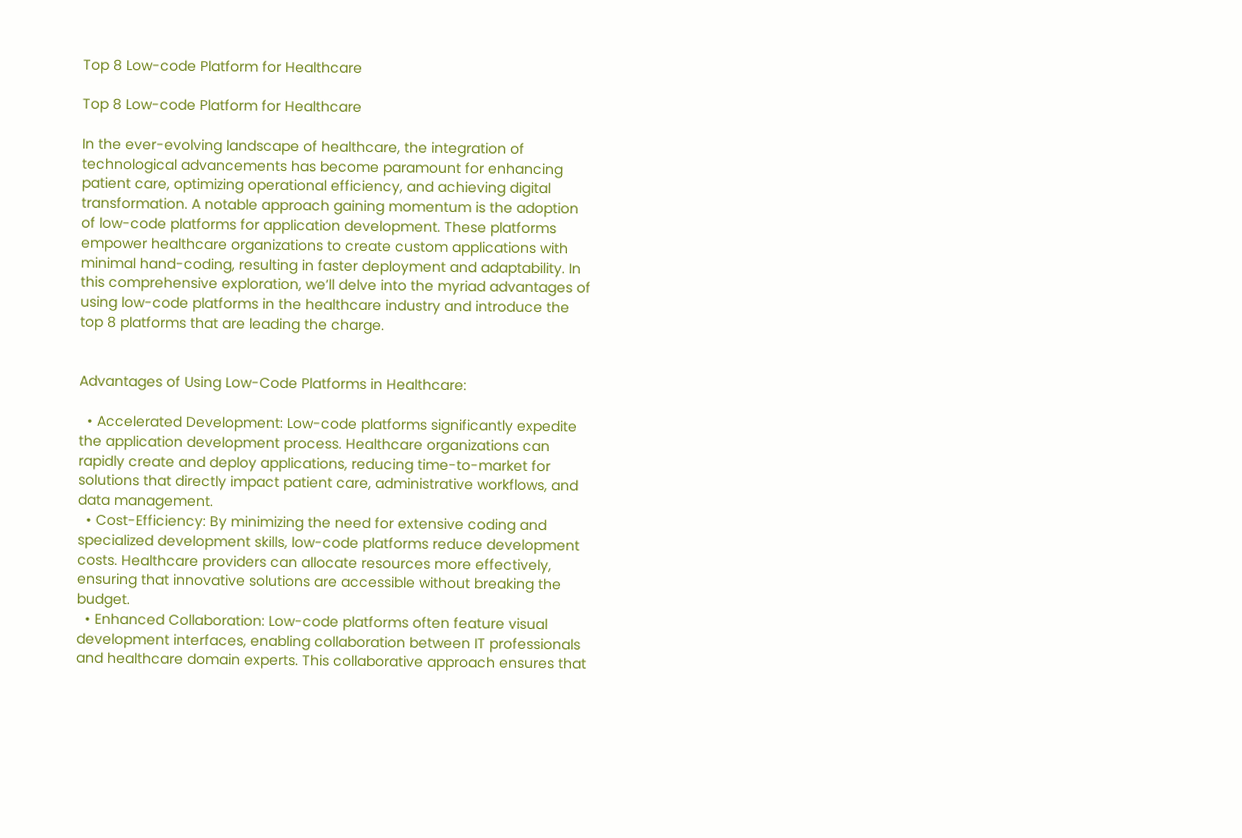Top 8 Low-code Platform for Healthcare

Top 8 Low-code Platform for Healthcare

In the ever-evolving landscape of healthcare, the integration of technological advancements has become paramount for enhancing patient care, optimizing operational efficiency, and achieving digital transformation. A notable approach gaining momentum is the adoption of low-code platforms for application development. These platforms empower healthcare organizations to create custom applications with minimal hand-coding, resulting in faster deployment and adaptability. In this comprehensive exploration, we’ll delve into the myriad advantages of using low-code platforms in the healthcare industry and introduce the top 8 platforms that are leading the charge.


Advantages of Using Low-Code Platforms in Healthcare:

  • Accelerated Development: Low-code platforms significantly expedite the application development process. Healthcare organizations can rapidly create and deploy applications, reducing time-to-market for solutions that directly impact patient care, administrative workflows, and data management.
  • Cost-Efficiency: By minimizing the need for extensive coding and specialized development skills, low-code platforms reduce development costs. Healthcare providers can allocate resources more effectively, ensuring that innovative solutions are accessible without breaking the budget.
  • Enhanced Collaboration: Low-code platforms often feature visual development interfaces, enabling collaboration between IT professionals and healthcare domain experts. This collaborative approach ensures that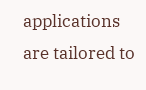applications are tailored to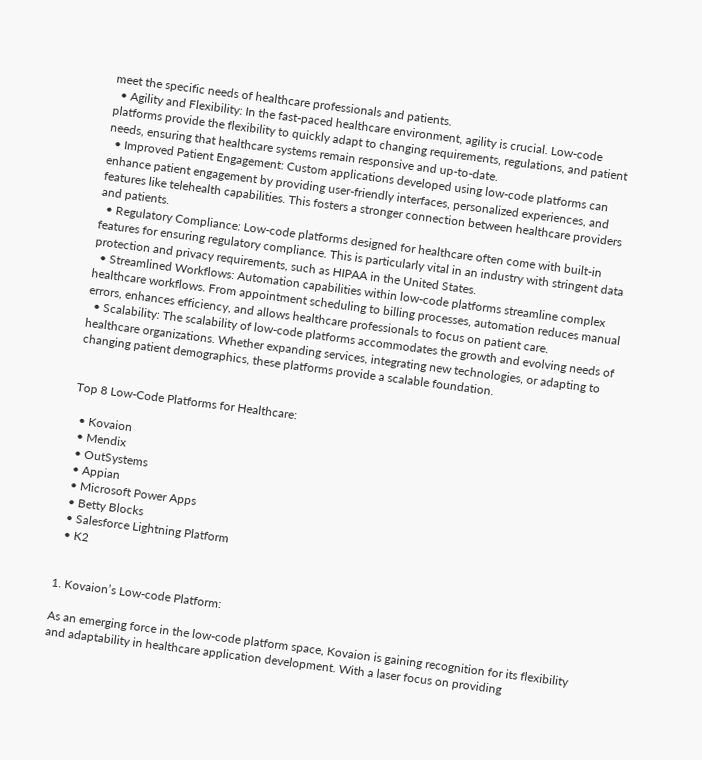meet the specific needs of healthcare professionals and patients.
  • Agility and Flexibility: In the fast-paced healthcare environment, agility is crucial. Low-code platforms provide the flexibility to quickly adapt to changing requirements, regulations, and patient needs, ensuring that healthcare systems remain responsive and up-to-date.
  • Improved Patient Engagement: Custom applications developed using low-code platforms can enhance patient engagement by providing user-friendly interfaces, personalized experiences, and features like telehealth capabilities. This fosters a stronger connection between healthcare providers and patients.
  • Regulatory Compliance: Low-code platforms designed for healthcare often come with built-in features for ensuring regulatory compliance. This is particularly vital in an industry with stringent data protection and privacy requirements, such as HIPAA in the United States.
  • Streamlined Workflows: Automation capabilities within low-code platforms streamline complex healthcare workflows. From appointment scheduling to billing processes, automation reduces manual errors, enhances efficiency, and allows healthcare professionals to focus on patient care.
  • Scalability: The scalability of low-code platforms accommodates the growth and evolving needs of healthcare organizations. Whether expanding services, integrating new technologies, or adapting to changing patient demographics, these platforms provide a scalable foundation.


Top 8 Low-Code Platforms for Healthcare:

  • Kovaion
  • Mendix
  • OutSystems
  • Appian
  • Microsoft Power Apps
  • Betty Blocks
  • Salesforce Lightning Platform
  • K2


1. Kovaion’s Low-code Platform:

As an emerging force in the low-code platform space, Kovaion is gaining recognition for its flexibility and adaptability in healthcare application development. With a laser focus on providing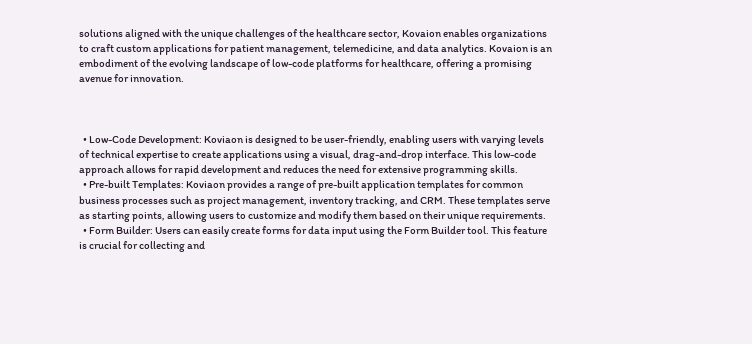solutions aligned with the unique challenges of the healthcare sector, Kovaion enables organizations to craft custom applications for patient management, telemedicine, and data analytics. Kovaion is an embodiment of the evolving landscape of low-code platforms for healthcare, offering a promising avenue for innovation.



  • Low-Code Development: Koviaon is designed to be user-friendly, enabling users with varying levels of technical expertise to create applications using a visual, drag-and-drop interface. This low-code approach allows for rapid development and reduces the need for extensive programming skills.
  • Pre-built Templates: Koviaon provides a range of pre-built application templates for common business processes such as project management, inventory tracking, and CRM. These templates serve as starting points, allowing users to customize and modify them based on their unique requirements.
  • Form Builder: Users can easily create forms for data input using the Form Builder tool. This feature is crucial for collecting and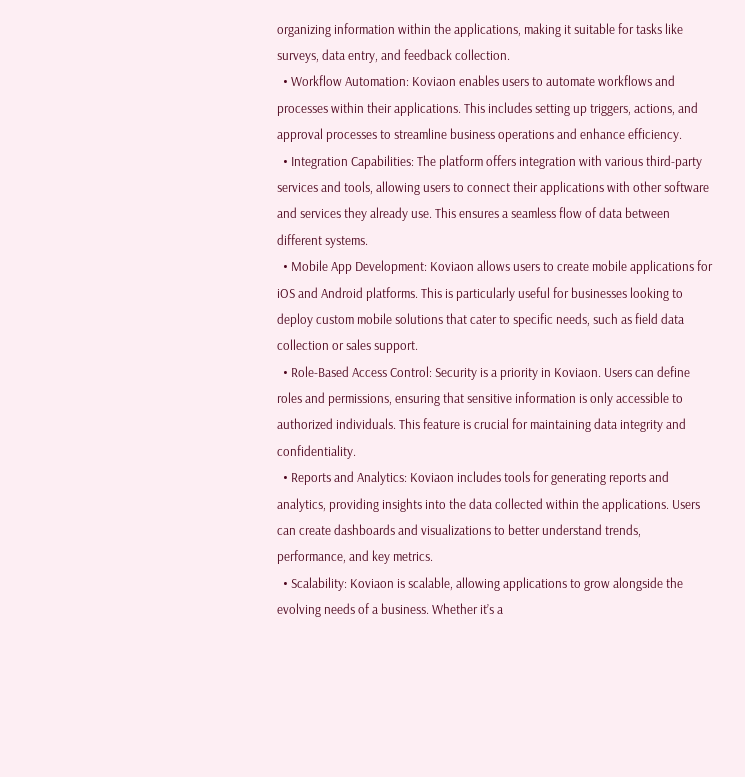organizing information within the applications, making it suitable for tasks like surveys, data entry, and feedback collection.
  • Workflow Automation: Koviaon enables users to automate workflows and processes within their applications. This includes setting up triggers, actions, and approval processes to streamline business operations and enhance efficiency.
  • Integration Capabilities: The platform offers integration with various third-party services and tools, allowing users to connect their applications with other software and services they already use. This ensures a seamless flow of data between different systems.
  • Mobile App Development: Koviaon allows users to create mobile applications for iOS and Android platforms. This is particularly useful for businesses looking to deploy custom mobile solutions that cater to specific needs, such as field data collection or sales support.
  • Role-Based Access Control: Security is a priority in Koviaon. Users can define roles and permissions, ensuring that sensitive information is only accessible to authorized individuals. This feature is crucial for maintaining data integrity and confidentiality.
  • Reports and Analytics: Koviaon includes tools for generating reports and analytics, providing insights into the data collected within the applications. Users can create dashboards and visualizations to better understand trends, performance, and key metrics.
  • Scalability: Koviaon is scalable, allowing applications to grow alongside the evolving needs of a business. Whether it’s a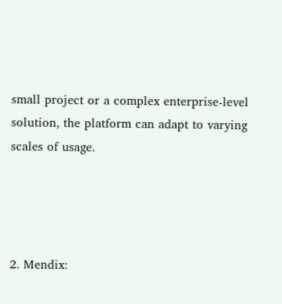small project or a complex enterprise-level solution, the platform can adapt to varying scales of usage.




2. Mendix: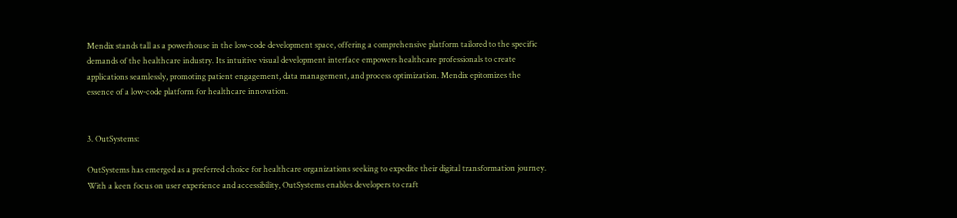Mendix stands tall as a powerhouse in the low-code development space, offering a comprehensive platform tailored to the specific demands of the healthcare industry. Its intuitive visual development interface empowers healthcare professionals to create applications seamlessly, promoting patient engagement, data management, and process optimization. Mendix epitomizes the essence of a low-code platform for healthcare innovation.


3. OutSystems:

OutSystems has emerged as a preferred choice for healthcare organizations seeking to expedite their digital transformation journey. With a keen focus on user experience and accessibility, OutSystems enables developers to craft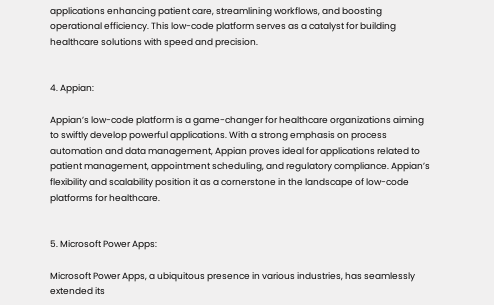applications enhancing patient care, streamlining workflows, and boosting operational efficiency. This low-code platform serves as a catalyst for building healthcare solutions with speed and precision.


4. Appian:

Appian’s low-code platform is a game-changer for healthcare organizations aiming to swiftly develop powerful applications. With a strong emphasis on process automation and data management, Appian proves ideal for applications related to patient management, appointment scheduling, and regulatory compliance. Appian’s flexibility and scalability position it as a cornerstone in the landscape of low-code platforms for healthcare.


5. Microsoft Power Apps:

Microsoft Power Apps, a ubiquitous presence in various industries, has seamlessly extended its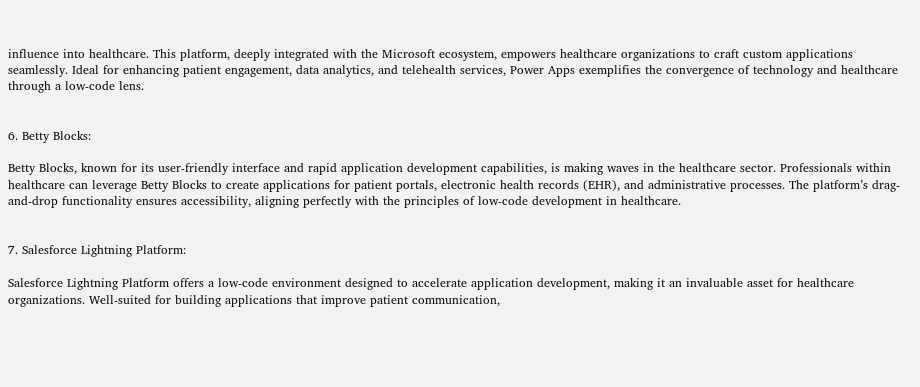influence into healthcare. This platform, deeply integrated with the Microsoft ecosystem, empowers healthcare organizations to craft custom applications seamlessly. Ideal for enhancing patient engagement, data analytics, and telehealth services, Power Apps exemplifies the convergence of technology and healthcare through a low-code lens.


6. Betty Blocks:

Betty Blocks, known for its user-friendly interface and rapid application development capabilities, is making waves in the healthcare sector. Professionals within healthcare can leverage Betty Blocks to create applications for patient portals, electronic health records (EHR), and administrative processes. The platform’s drag-and-drop functionality ensures accessibility, aligning perfectly with the principles of low-code development in healthcare.


7. Salesforce Lightning Platform:

Salesforce Lightning Platform offers a low-code environment designed to accelerate application development, making it an invaluable asset for healthcare organizations. Well-suited for building applications that improve patient communication,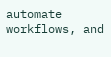automate workflows, and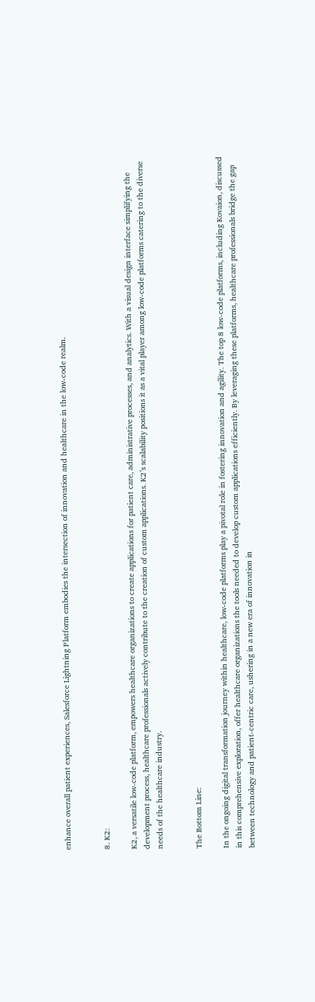enhance overall patient experiences, Salesforce Lightning Platform embodies the intersection of innovation and healthcare in the low-code realm.


8. K2:

K2, a versatile low-code platform, empowers healthcare organizations to create applications for patient care, administrative processes, and analytics. With a visual design interface simplifying the development process, healthcare professionals actively contribute to the creation of custom applications. K2’s scalability positions it as a vital player among low-code platforms catering to the diverse needs of the healthcare industry.


The Bottom Line:

In the ongoing digital transformation journey within healthcare, low-code platforms play a pivotal role in fostering innovation and agility. The top 8 low-code platforms, including Kovaion, discussed in this comprehensive exploration, offer healthcare organizations the tools needed to develop custom applications efficiently. By leveraging these platforms, healthcare professionals bridge the gap between technology and patient-centric care, ushering in a new era of innovation in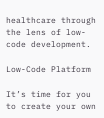healthcare through the lens of low-code development.

Low-Code Platform

It’s time for you to create your own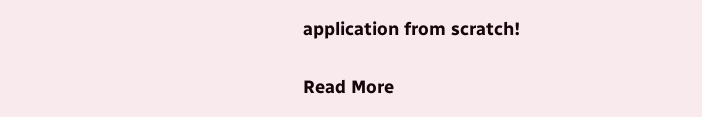application from scratch!

Read More